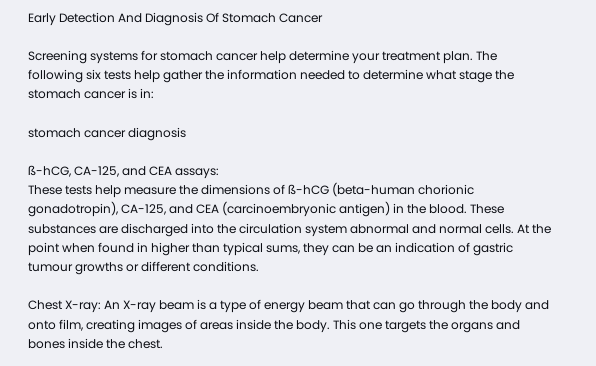Early Detection And Diagnosis Of Stomach Cancer

Screening systems for stomach cancer help determine your treatment plan. The following six tests help gather the information needed to determine what stage the stomach cancer is in:

stomach cancer diagnosis

ß-hCG, CA-125, and CEA assays:
These tests help measure the dimensions of ß-hCG (beta-human chorionic gonadotropin), CA-125, and CEA (carcinoembryonic antigen) in the blood. These substances are discharged into the circulation system abnormal and normal cells. At the point when found in higher than typical sums, they can be an indication of gastric tumour growths or different conditions.

Chest X-ray: An X-ray beam is a type of energy beam that can go through the body and onto film, creating images of areas inside the body. This one targets the organs and bones inside the chest.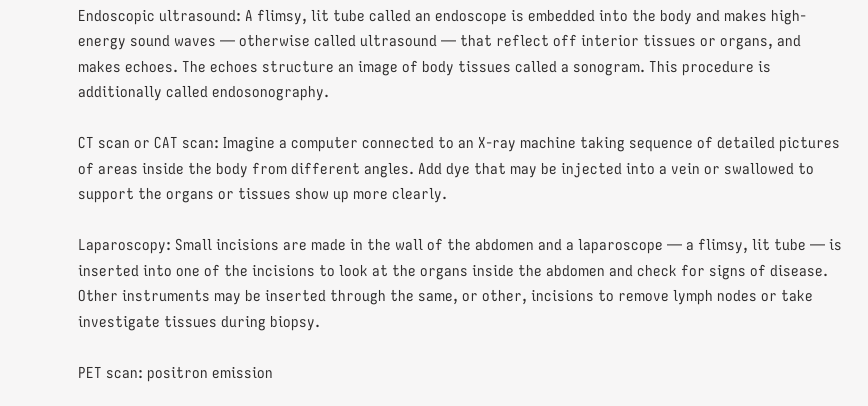Endoscopic ultrasound: A flimsy, lit tube called an endoscope is embedded into the body and makes high-energy sound waves — otherwise called ultrasound — that reflect off interior tissues or organs, and makes echoes. The echoes structure an image of body tissues called a sonogram. This procedure is additionally called endosonography.

CT scan or CAT scan: Imagine a computer connected to an X-ray machine taking sequence of detailed pictures of areas inside the body from different angles. Add dye that may be injected into a vein or swallowed to support the organs or tissues show up more clearly.

Laparoscopy: Small incisions are made in the wall of the abdomen and a laparoscope — a flimsy, lit tube — is inserted into one of the incisions to look at the organs inside the abdomen and check for signs of disease. Other instruments may be inserted through the same, or other, incisions to remove lymph nodes or take investigate tissues during biopsy.

PET scan: positron emission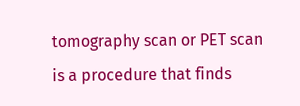tomography scan or PET scan is a procedure that finds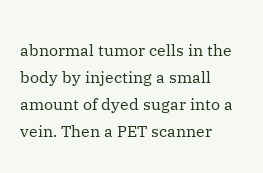abnormal tumor cells in the body by injecting a small amount of dyed sugar into a vein. Then a PET scanner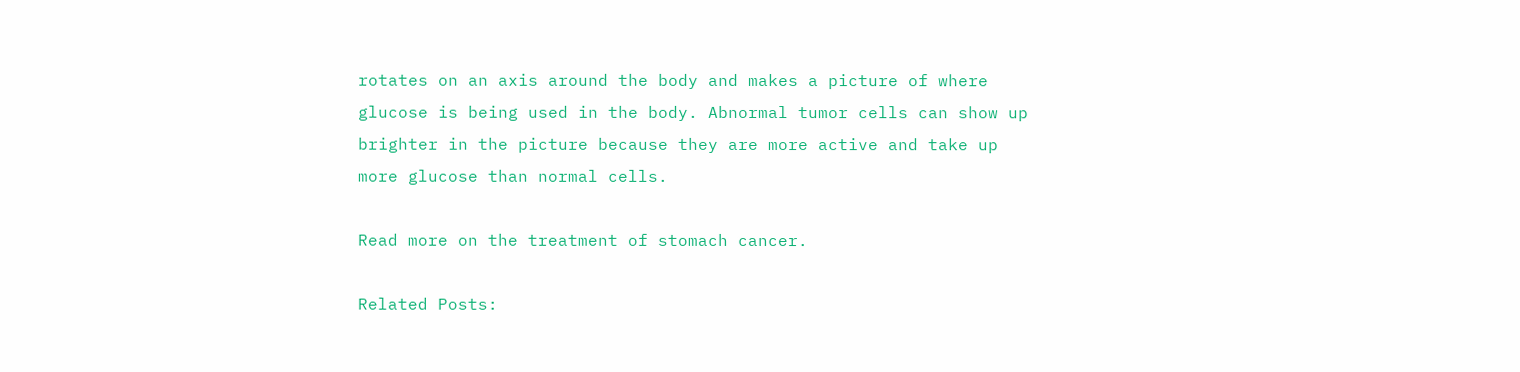rotates on an axis around the body and makes a picture of where glucose is being used in the body. Abnormal tumor cells can show up brighter in the picture because they are more active and take up more glucose than normal cells.

Read more on the treatment of stomach cancer.

Related Posts: